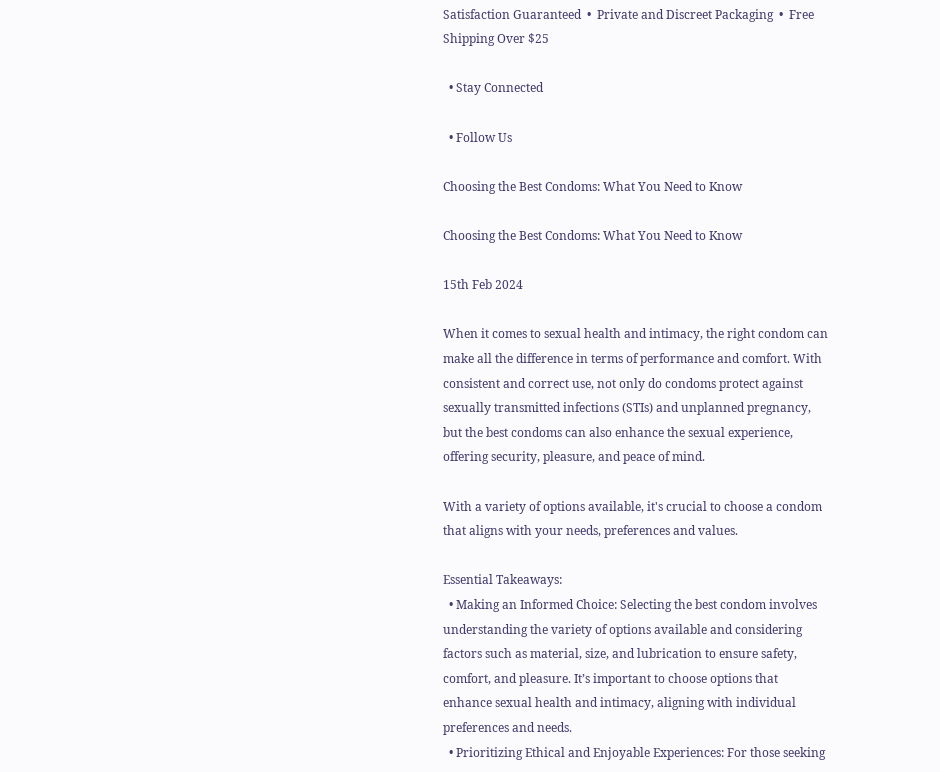Satisfaction Guaranteed  •  Private and Discreet Packaging  •  Free Shipping Over $25

  • Stay Connected

  • Follow Us

Choosing the Best Condoms: What You Need to Know

Choosing the Best Condoms: What You Need to Know

15th Feb 2024

When it comes to sexual health and intimacy, the right condom can make all the difference in terms of performance and comfort. With consistent and correct use, not only do condoms protect against sexually transmitted infections (STIs) and unplanned pregnancy, but the best condoms can also enhance the sexual experience, offering security, pleasure, and peace of mind.

With a variety of options available, it's crucial to choose a condom that aligns with your needs, preferences and values.

Essential Takeaways:
  • Making an Informed Choice: Selecting the best condom involves understanding the variety of options available and considering factors such as material, size, and lubrication to ensure safety, comfort, and pleasure. It’s important to choose options that enhance sexual health and intimacy, aligning with individual preferences and needs.
  • Prioritizing Ethical and Enjoyable Experiences: For those seeking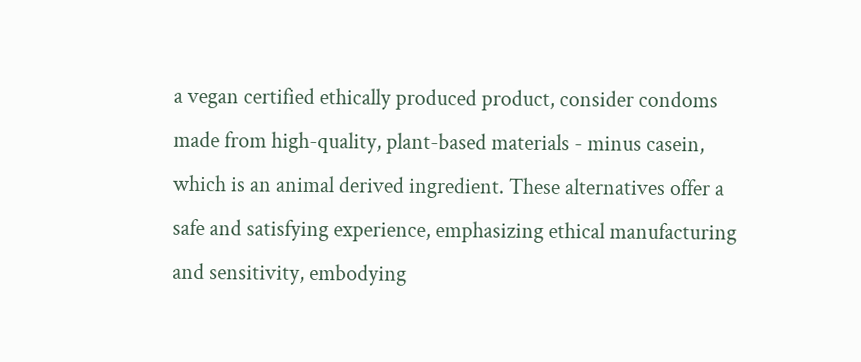a vegan certified ethically produced product, consider condoms made from high-quality, plant-based materials - minus casein, which is an animal derived ingredient. These alternatives offer a safe and satisfying experience, emphasizing ethical manufacturing and sensitivity, embodying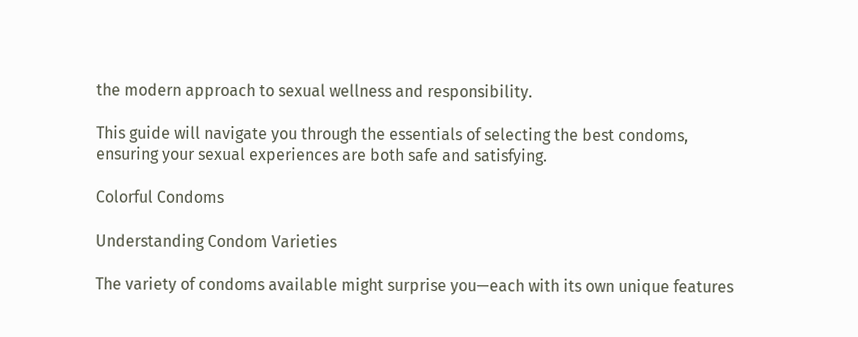the modern approach to sexual wellness and responsibility.

This guide will navigate you through the essentials of selecting the best condoms, ensuring your sexual experiences are both safe and satisfying.

Colorful Condoms

Understanding Condom Varieties

The variety of condoms available might surprise you—each with its own unique features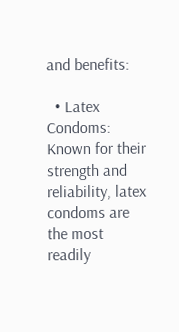and benefits:

  • Latex Condoms: Known for their strength and reliability, latex condoms are the most readily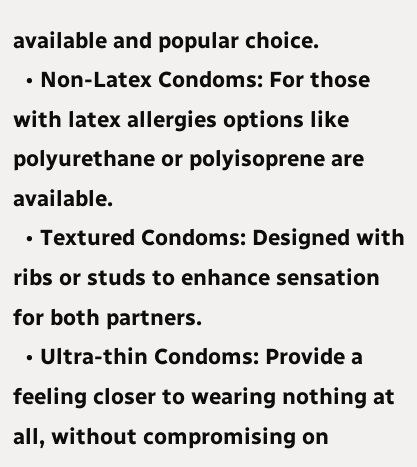available and popular choice.
  • Non-Latex Condoms: For those with latex allergies options like polyurethane or polyisoprene are available.
  • Textured Condoms: Designed with ribs or studs to enhance sensation for both partners.
  • Ultra-thin Condoms: Provide a feeling closer to wearing nothing at all, without compromising on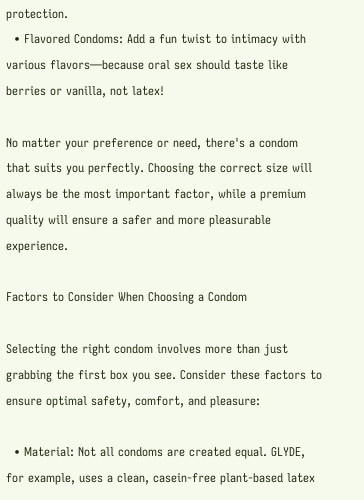protection.
  • Flavored Condoms: Add a fun twist to intimacy with various flavors—because oral sex should taste like berries or vanilla, not latex!

No matter your preference or need, there's a condom that suits you perfectly. Choosing the correct size will always be the most important factor, while a premium quality will ensure a safer and more pleasurable experience.

Factors to Consider When Choosing a Condom

Selecting the right condom involves more than just grabbing the first box you see. Consider these factors to ensure optimal safety, comfort, and pleasure:

  • Material: Not all condoms are created equal. GLYDE, for example, uses a clean, casein-free plant-based latex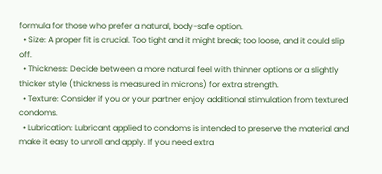formula for those who prefer a natural, body-safe option.
  • Size: A proper fit is crucial. Too tight and it might break; too loose, and it could slip off.
  • Thickness: Decide between a more natural feel with thinner options or a slightly thicker style (thickness is measured in microns) for extra strength.
  • Texture: Consider if you or your partner enjoy additional stimulation from textured condoms.
  • Lubrication: Lubricant applied to condoms is intended to preserve the material and make it easy to unroll and apply. If you need extra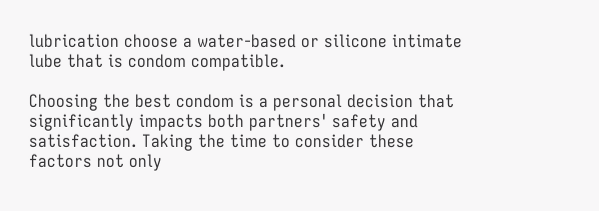lubrication choose a water-based or silicone intimate lube that is condom compatible.

Choosing the best condom is a personal decision that significantly impacts both partners' safety and satisfaction. Taking the time to consider these factors not only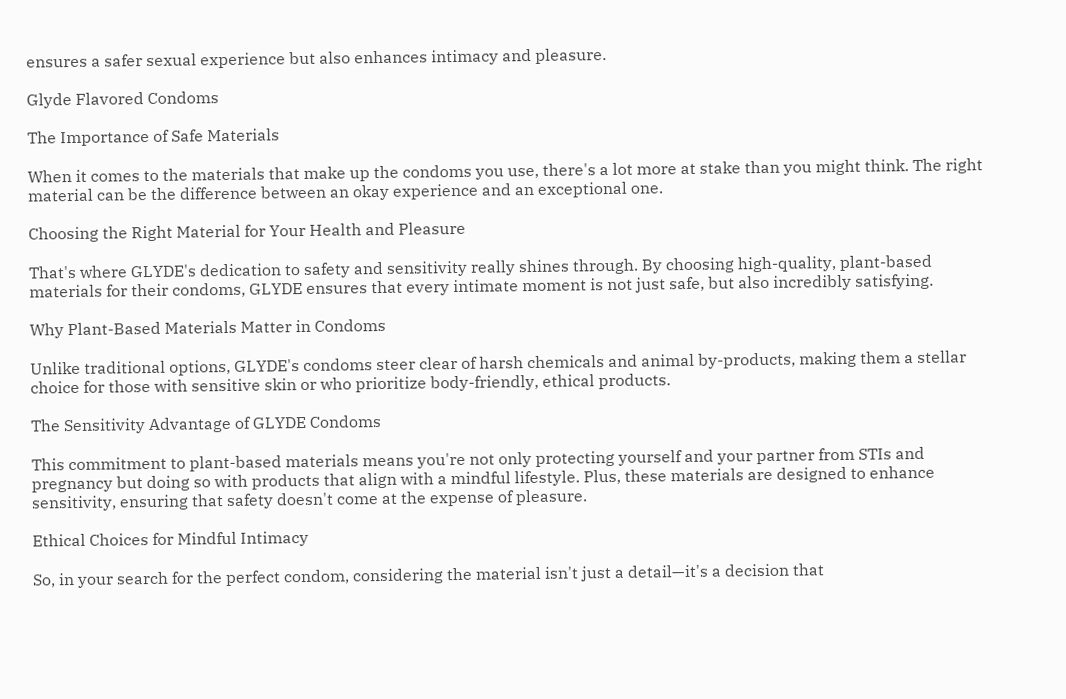ensures a safer sexual experience but also enhances intimacy and pleasure.

Glyde Flavored Condoms

The Importance of Safe Materials

When it comes to the materials that make up the condoms you use, there's a lot more at stake than you might think. The right material can be the difference between an okay experience and an exceptional one.

Choosing the Right Material for Your Health and Pleasure

That's where GLYDE's dedication to safety and sensitivity really shines through. By choosing high-quality, plant-based materials for their condoms, GLYDE ensures that every intimate moment is not just safe, but also incredibly satisfying.

Why Plant-Based Materials Matter in Condoms

Unlike traditional options, GLYDE's condoms steer clear of harsh chemicals and animal by-products, making them a stellar choice for those with sensitive skin or who prioritize body-friendly, ethical products.

The Sensitivity Advantage of GLYDE Condoms

This commitment to plant-based materials means you're not only protecting yourself and your partner from STIs and pregnancy but doing so with products that align with a mindful lifestyle. Plus, these materials are designed to enhance sensitivity, ensuring that safety doesn't come at the expense of pleasure.

Ethical Choices for Mindful Intimacy

So, in your search for the perfect condom, considering the material isn't just a detail—it's a decision that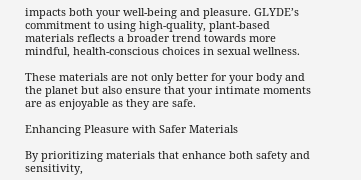impacts both your well-being and pleasure. GLYDE’s commitment to using high-quality, plant-based materials reflects a broader trend towards more mindful, health-conscious choices in sexual wellness.

These materials are not only better for your body and the planet but also ensure that your intimate moments are as enjoyable as they are safe.

Enhancing Pleasure with Safer Materials

By prioritizing materials that enhance both safety and sensitivity,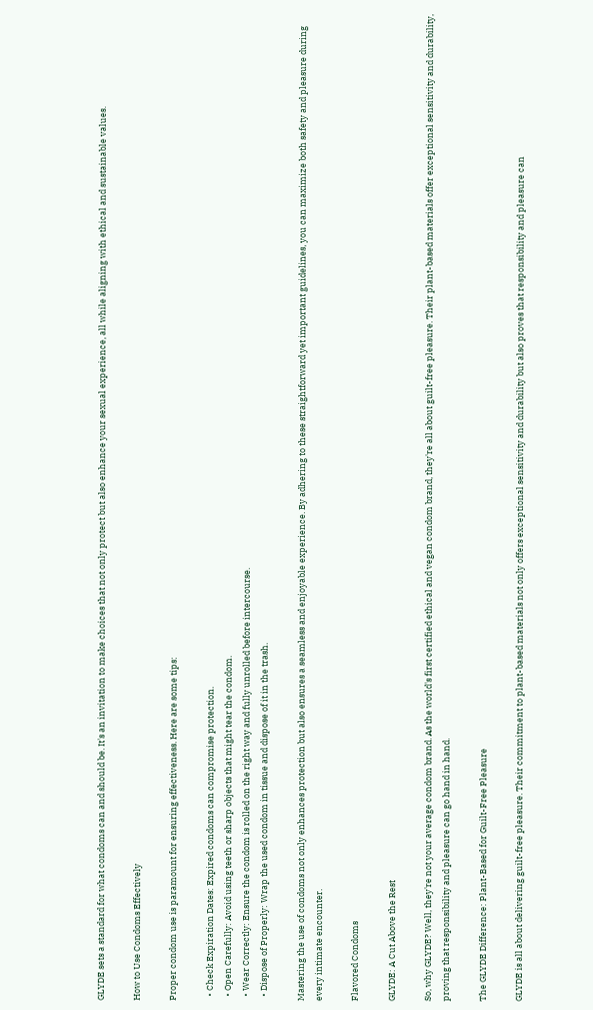GLYDE sets a standard for what condoms can and should be. It's an invitation to make choices that not only protect but also enhance your sexual experience, all while aligning with ethical and sustainable values.

How to Use Condoms Effectively

Proper condom use is paramount for ensuring effectiveness. Here are some tips:

  • Check Expiration Dates: Expired condoms can compromise protection.
  • Open Carefully: Avoid using teeth or sharp objects that might tear the condom.
  • Wear Correctly: Ensure the condom is rolled on the right way and fully unrolled before intercourse.
  • Dispose of Properly: Wrap the used condom in tissue and dispose of it in the trash.

Mastering the use of condoms not only enhances protection but also ensures a seamless and enjoyable experience. By adhering to these straightforward yet important guidelines, you can maximize both safety and pleasure during every intimate encounter.

Flavored Condoms

GLYDE: A Cut Above the Rest

So, why GLYDE? Well, they're not your average condom brand. As the world's first certified ethical and vegan condom brand, they're all about guilt-free pleasure. Their plant-based materials offer exceptional sensitivity and durability, proving that responsibility and pleasure can go hand in hand.

The GLYDE Difference: Plant-Based for Guilt-Free Pleasure

GLYDE is all about delivering guilt-free pleasure. Their commitment to plant-based materials not only offers exceptional sensitivity and durability but also proves that responsibility and pleasure can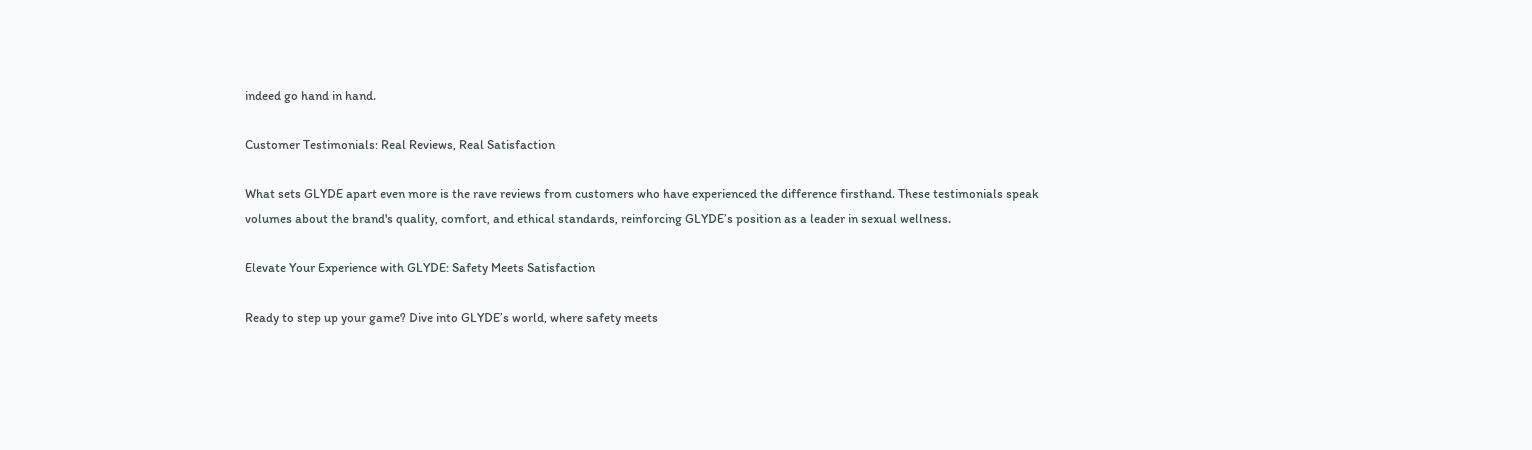indeed go hand in hand.

Customer Testimonials: Real Reviews, Real Satisfaction

What sets GLYDE apart even more is the rave reviews from customers who have experienced the difference firsthand. These testimonials speak volumes about the brand's quality, comfort, and ethical standards, reinforcing GLYDE’s position as a leader in sexual wellness.

Elevate Your Experience with GLYDE: Safety Meets Satisfaction

Ready to step up your game? Dive into GLYDE’s world, where safety meets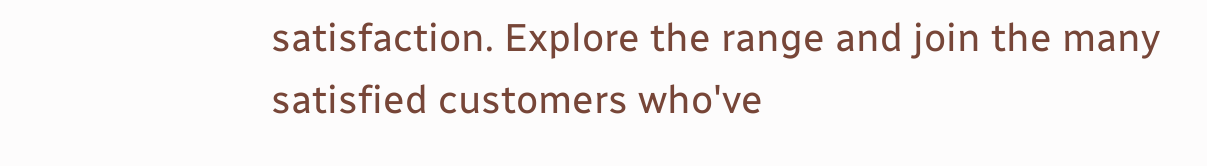satisfaction. Explore the range and join the many satisfied customers who've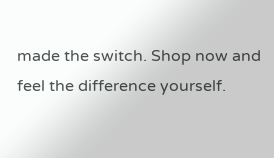made the switch. Shop now and feel the difference yourself.